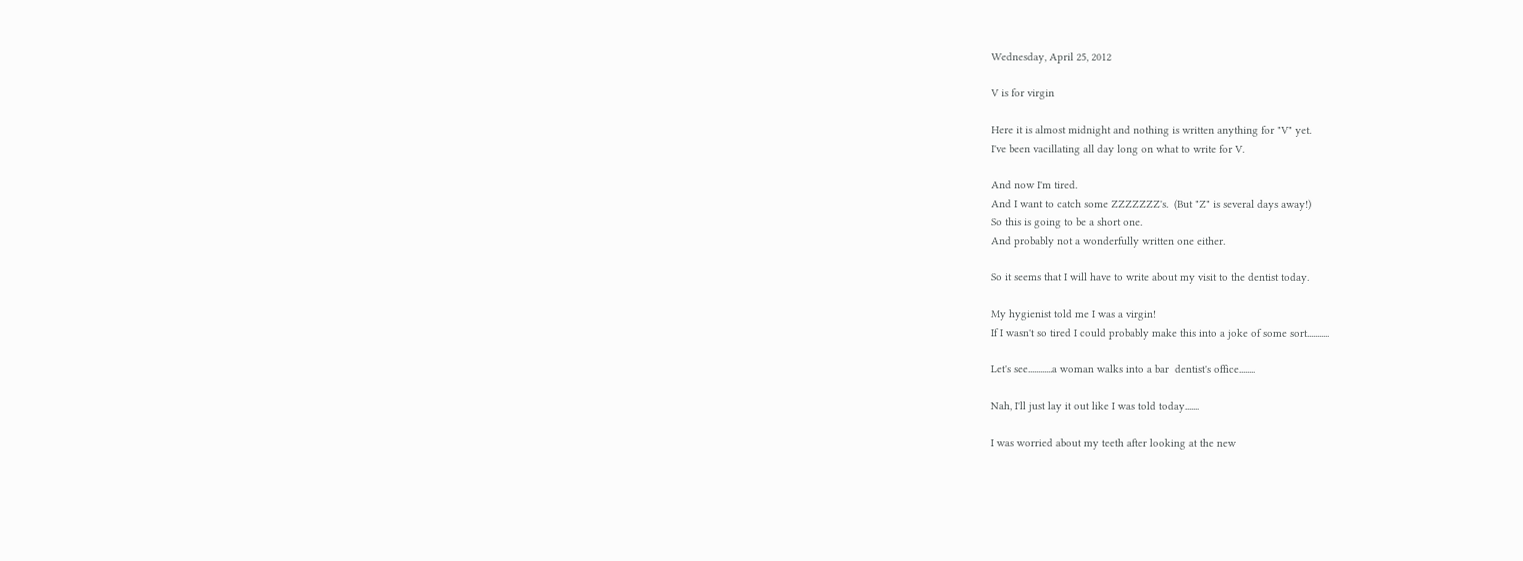Wednesday, April 25, 2012

V is for virgin

Here it is almost midnight and nothing is written anything for "V" yet.
I've been vacillating all day long on what to write for V.

And now I'm tired.
And I want to catch some ZZZZZZZ's.  (But "Z" is several days away!)
So this is going to be a short one.
And probably not a wonderfully written one either.

So it seems that I will have to write about my visit to the dentist today.

My hygienist told me I was a virgin!
If I wasn't so tired I could probably make this into a joke of some sort...........

Let's see............a woman walks into a bar  dentist's office........

Nah, I'll just lay it out like I was told today.......

I was worried about my teeth after looking at the new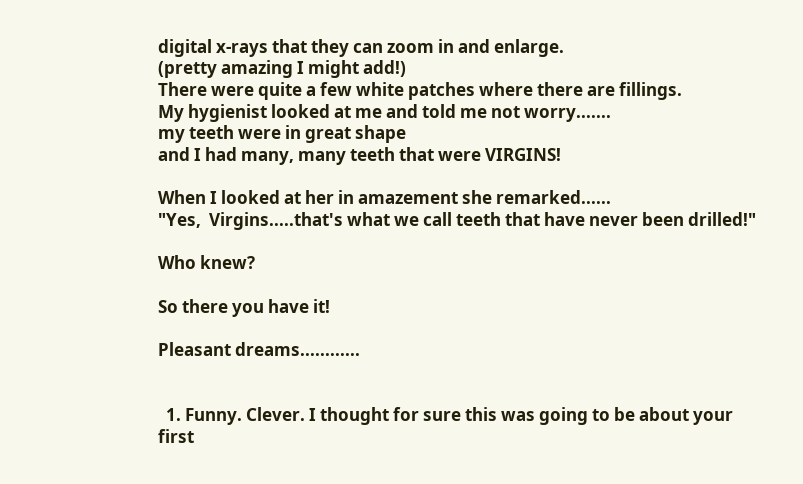digital x-rays that they can zoom in and enlarge.
(pretty amazing I might add!)
There were quite a few white patches where there are fillings.
My hygienist looked at me and told me not worry.......
my teeth were in great shape
and I had many, many teeth that were VIRGINS!

When I looked at her in amazement she remarked......
"Yes,  Virgins.....that's what we call teeth that have never been drilled!"

Who knew?

So there you have it!

Pleasant dreams............


  1. Funny. Clever. I thought for sure this was going to be about your first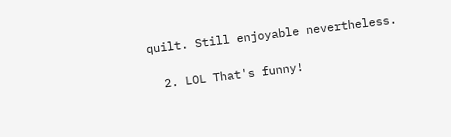quilt. Still enjoyable nevertheless.

  2. LOL That's funny!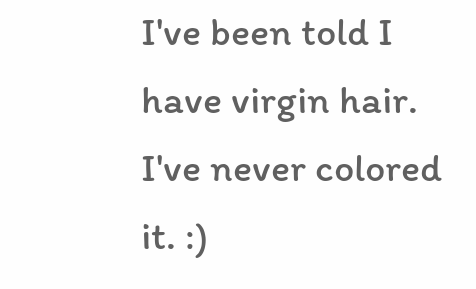I've been told I have virgin hair. I've never colored it. :)